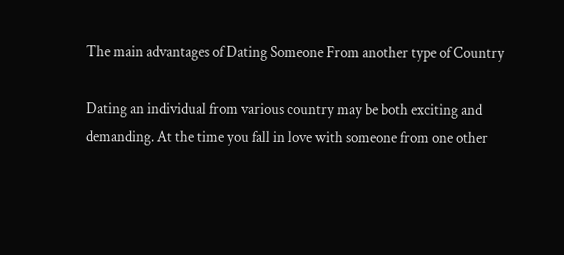The main advantages of Dating Someone From another type of Country

Dating an individual from various country may be both exciting and demanding. At the time you fall in love with someone from one other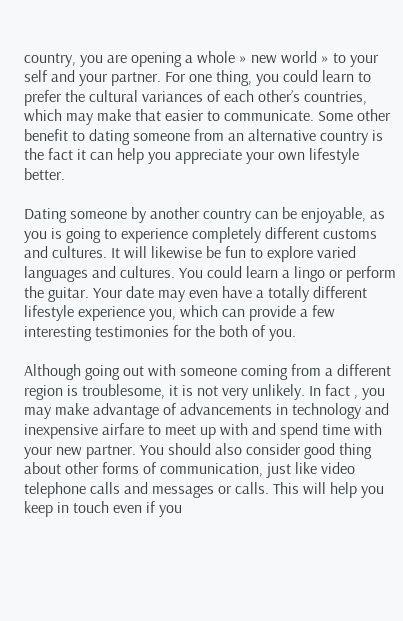country, you are opening a whole » new world » to your self and your partner. For one thing, you could learn to prefer the cultural variances of each other’s countries, which may make that easier to communicate. Some other benefit to dating someone from an alternative country is the fact it can help you appreciate your own lifestyle better.

Dating someone by another country can be enjoyable, as you is going to experience completely different customs and cultures. It will likewise be fun to explore varied languages and cultures. You could learn a lingo or perform the guitar. Your date may even have a totally different lifestyle experience you, which can provide a few interesting testimonies for the both of you.

Although going out with someone coming from a different region is troublesome, it is not very unlikely. In fact , you may make advantage of advancements in technology and inexpensive airfare to meet up with and spend time with your new partner. You should also consider good thing about other forms of communication, just like video telephone calls and messages or calls. This will help you keep in touch even if you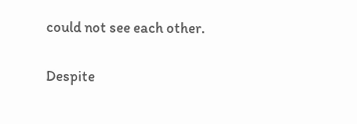could not see each other.

Despite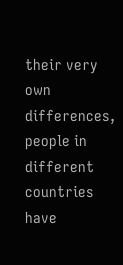their very own differences, people in different countries have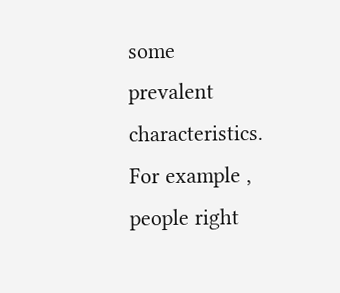some prevalent characteristics. For example , people right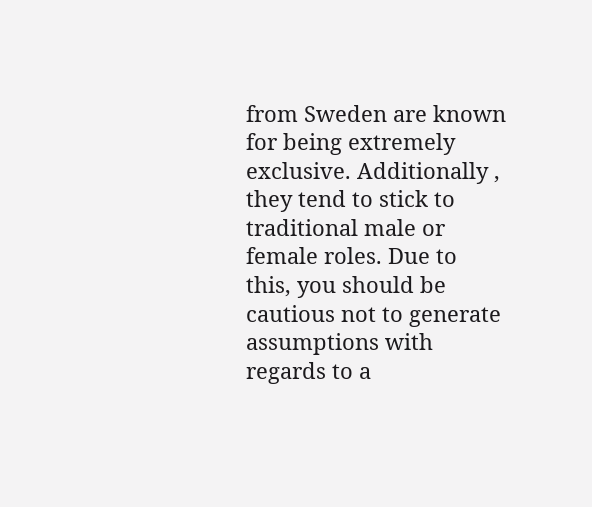from Sweden are known for being extremely exclusive. Additionally , they tend to stick to traditional male or female roles. Due to this, you should be cautious not to generate assumptions with regards to a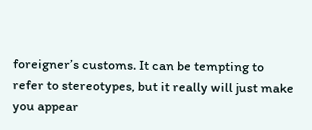foreigner’s customs. It can be tempting to refer to stereotypes, but it really will just make you appear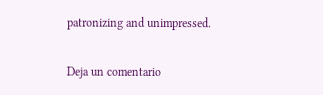patronizing and unimpressed.

Deja un comentario